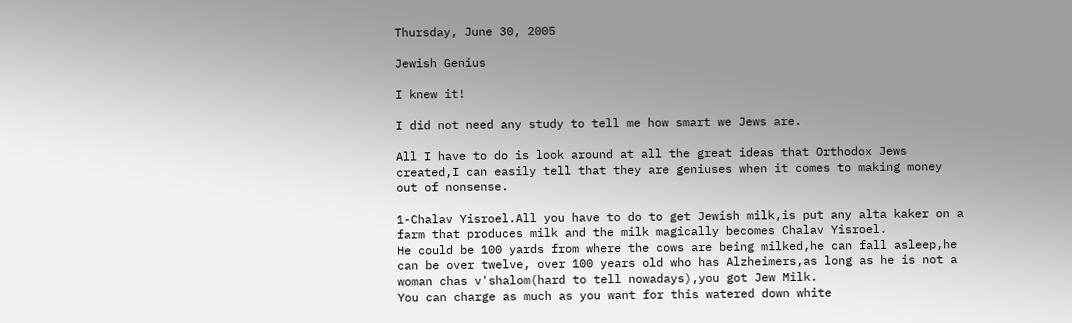Thursday, June 30, 2005

Jewish Genius

I knew it!

I did not need any study to tell me how smart we Jews are.

All I have to do is look around at all the great ideas that Orthodox Jews created,I can easily tell that they are geniuses when it comes to making money out of nonsense.

1-Chalav Yisroel.All you have to do to get Jewish milk,is put any alta kaker on a farm that produces milk and the milk magically becomes Chalav Yisroel.
He could be 100 yards from where the cows are being milked,he can fall asleep,he can be over twelve, over 100 years old who has Alzheimers,as long as he is not a woman chas v'shalom(hard to tell nowadays),you got Jew Milk.
You can charge as much as you want for this watered down white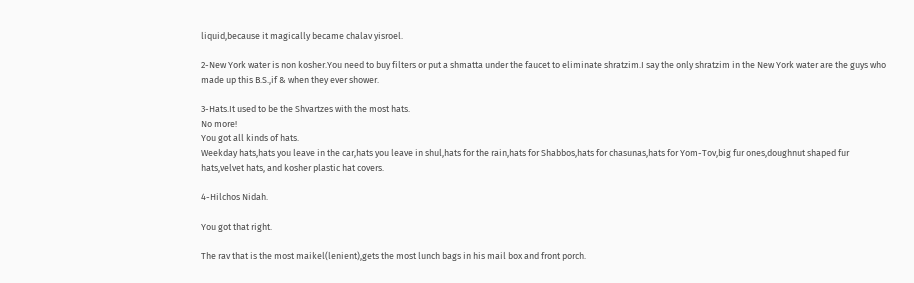liquid,because it magically became chalav yisroel.

2-New York water is non kosher.You need to buy filters or put a shmatta under the faucet to eliminate shratzim.I say the only shratzim in the New York water are the guys who made up this B.S.,if & when they ever shower.

3-Hats.It used to be the Shvartzes with the most hats.
No more!
You got all kinds of hats.
Weekday hats,hats you leave in the car,hats you leave in shul,hats for the rain,hats for Shabbos,hats for chasunas,hats for Yom-Tov,big fur ones,doughnut shaped fur hats,velvet hats, and kosher plastic hat covers.

4-Hilchos Nidah.

You got that right.

The rav that is the most maikel(lenient),gets the most lunch bags in his mail box and front porch.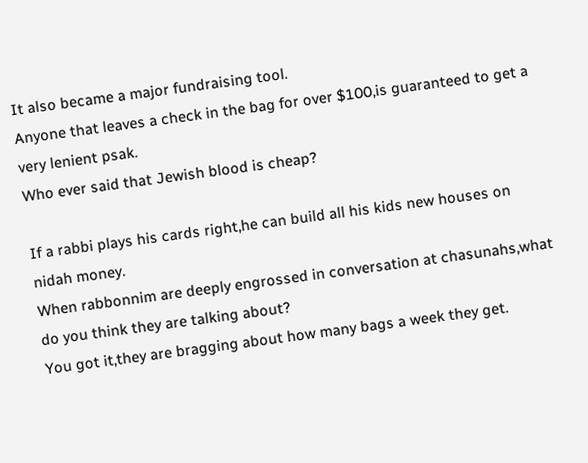It also became a major fundraising tool.
Anyone that leaves a check in the bag for over $100,is guaranteed to get a very lenient psak.
Who ever said that Jewish blood is cheap?

If a rabbi plays his cards right,he can build all his kids new houses on nidah money.
When rabbonnim are deeply engrossed in conversation at chasunahs,what do you think they are talking about?
You got it,they are bragging about how many bags a week they get.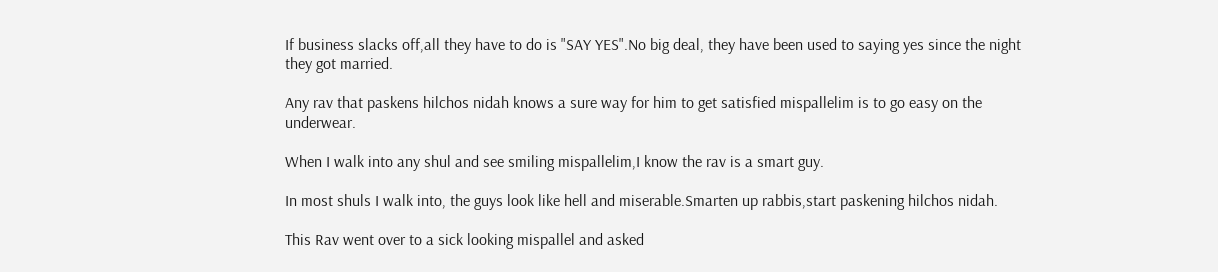If business slacks off,all they have to do is "SAY YES".No big deal, they have been used to saying yes since the night they got married.

Any rav that paskens hilchos nidah knows a sure way for him to get satisfied mispallelim is to go easy on the underwear.

When I walk into any shul and see smiling mispallelim,I know the rav is a smart guy.

In most shuls I walk into, the guys look like hell and miserable.Smarten up rabbis,start paskening hilchos nidah.

This Rav went over to a sick looking mispallel and asked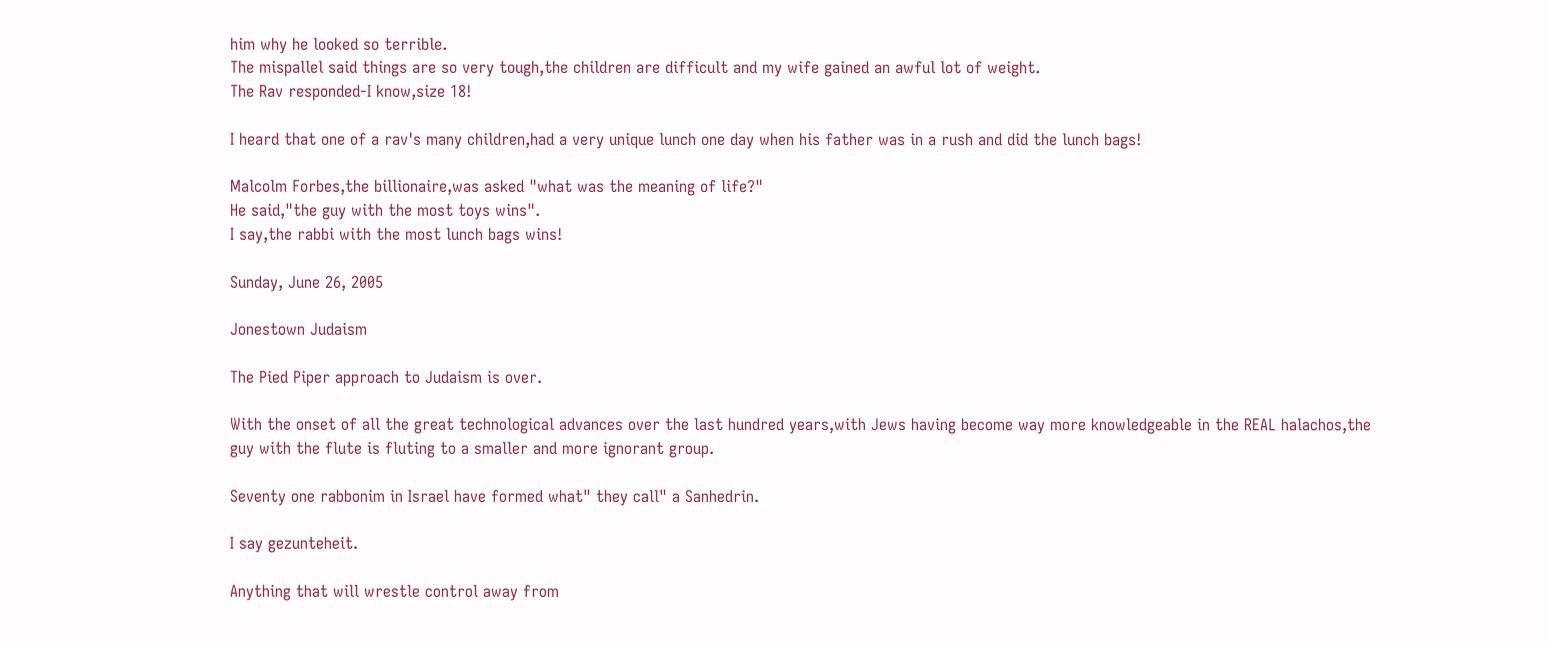him why he looked so terrible.
The mispallel said things are so very tough,the children are difficult and my wife gained an awful lot of weight.
The Rav responded-I know,size 18!

I heard that one of a rav's many children,had a very unique lunch one day when his father was in a rush and did the lunch bags!

Malcolm Forbes,the billionaire,was asked "what was the meaning of life?"
He said,"the guy with the most toys wins".
I say,the rabbi with the most lunch bags wins!

Sunday, June 26, 2005

Jonestown Judaism

The Pied Piper approach to Judaism is over.

With the onset of all the great technological advances over the last hundred years,with Jews having become way more knowledgeable in the REAL halachos,the guy with the flute is fluting to a smaller and more ignorant group.

Seventy one rabbonim in Israel have formed what" they call" a Sanhedrin.

I say gezunteheit.

Anything that will wrestle control away from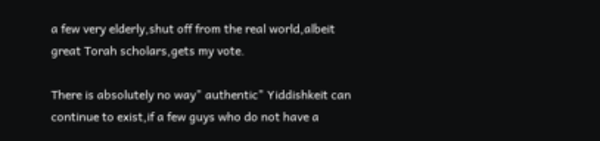a few very elderly,shut off from the real world,albeit great Torah scholars,gets my vote.

There is absolutely no way" authentic" Yiddishkeit can continue to exist,if a few guys who do not have a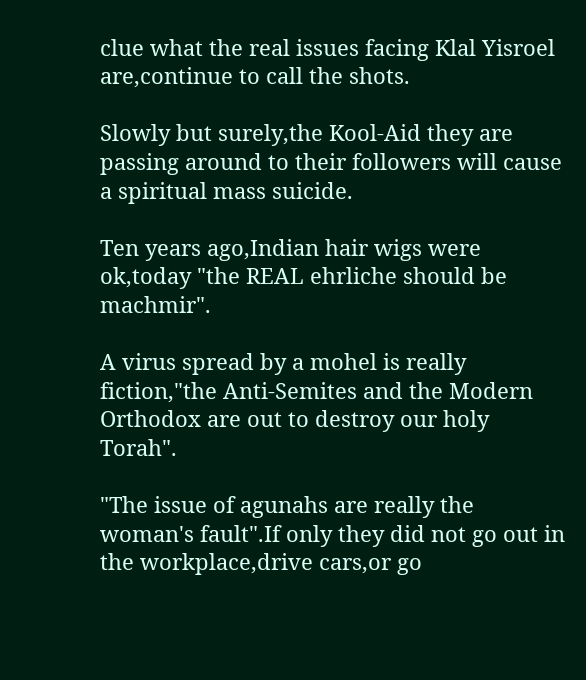clue what the real issues facing Klal Yisroel are,continue to call the shots.

Slowly but surely,the Kool-Aid they are passing around to their followers will cause a spiritual mass suicide.

Ten years ago,Indian hair wigs were ok,today "the REAL ehrliche should be machmir".

A virus spread by a mohel is really fiction,"the Anti-Semites and the Modern Orthodox are out to destroy our holy Torah".

"The issue of agunahs are really the woman's fault".If only they did not go out in the workplace,drive cars,or go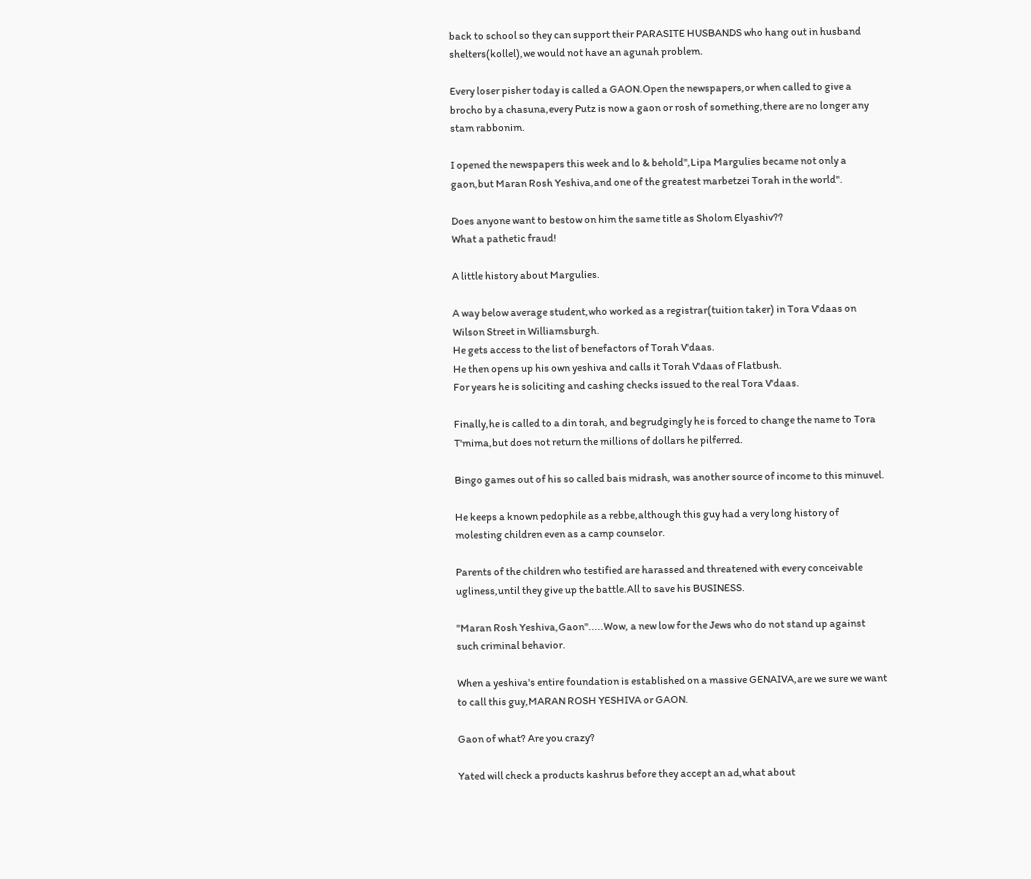back to school so they can support their PARASITE HUSBANDS who hang out in husband shelters(kollel),we would not have an agunah problem.

Every loser pisher today is called a GAON.Open the newspapers,or when called to give a brocho by a chasuna,every Putz is now a gaon or rosh of something,there are no longer any stam rabbonim.

I opened the newspapers this week and lo & behold",Lipa Margulies became not only a gaon,but Maran Rosh Yeshiva,and one of the greatest marbetzei Torah in the world".

Does anyone want to bestow on him the same title as Sholom Elyashiv??
What a pathetic fraud!

A little history about Margulies.

A way below average student,who worked as a registrar(tuition taker) in Tora V'daas on Wilson Street in Williamsburgh.
He gets access to the list of benefactors of Torah V'daas.
He then opens up his own yeshiva and calls it Torah V'daas of Flatbush.
For years he is soliciting and cashing checks issued to the real Tora V'daas.

Finally,he is called to a din torah, and begrudgingly he is forced to change the name to Tora T'mima,but does not return the millions of dollars he pilferred.

Bingo games out of his so called bais midrash, was another source of income to this minuvel.

He keeps a known pedophile as a rebbe,although this guy had a very long history of molesting children even as a camp counselor.

Parents of the children who testified are harassed and threatened with every conceivable ugliness,until they give up the battle.All to save his BUSINESS.

"Maran Rosh Yeshiva,Gaon".....Wow, a new low for the Jews who do not stand up against such criminal behavior.

When a yeshiva's entire foundation is established on a massive GENAIVA,are we sure we want to call this guy,MARAN ROSH YESHIVA or GAON.

Gaon of what? Are you crazy?

Yated will check a products kashrus before they accept an ad,what about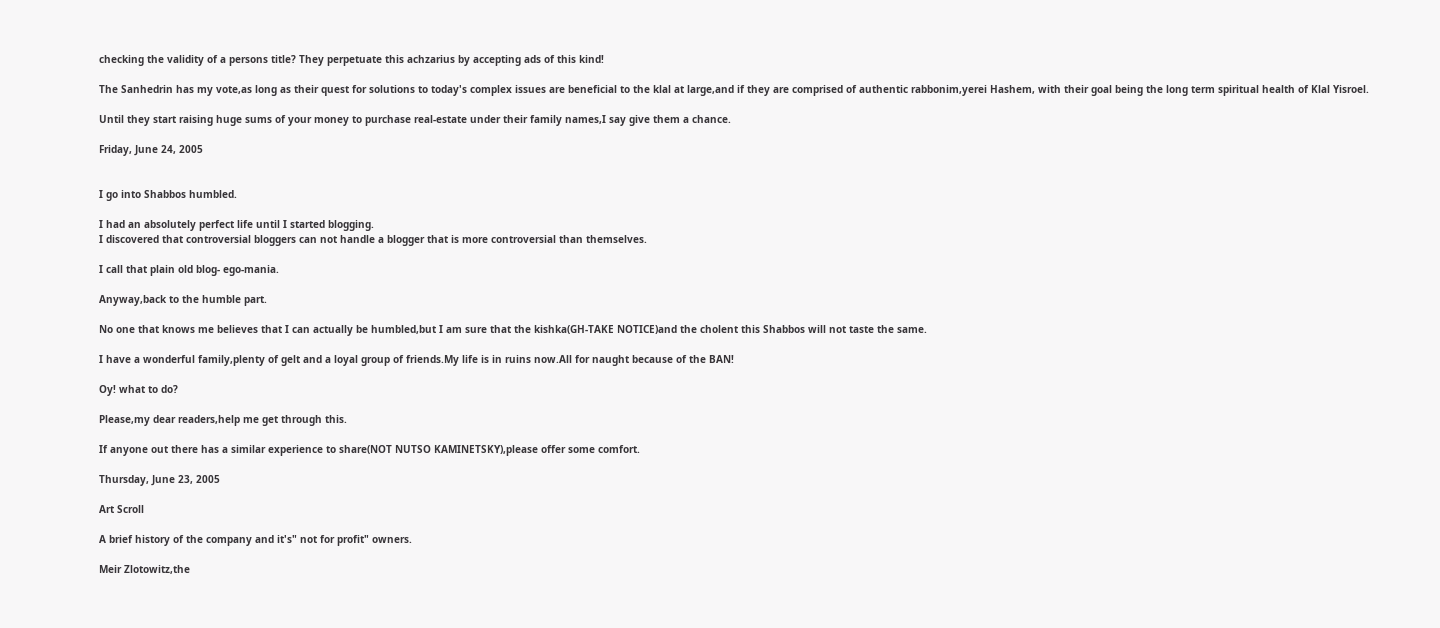checking the validity of a persons title? They perpetuate this achzarius by accepting ads of this kind!

The Sanhedrin has my vote,as long as their quest for solutions to today's complex issues are beneficial to the klal at large,and if they are comprised of authentic rabbonim,yerei Hashem, with their goal being the long term spiritual health of Klal Yisroel.

Until they start raising huge sums of your money to purchase real-estate under their family names,I say give them a chance.

Friday, June 24, 2005


I go into Shabbos humbled.

I had an absolutely perfect life until I started blogging.
I discovered that controversial bloggers can not handle a blogger that is more controversial than themselves.

I call that plain old blog- ego-mania.

Anyway,back to the humble part.

No one that knows me believes that I can actually be humbled,but I am sure that the kishka(GH-TAKE NOTICE)and the cholent this Shabbos will not taste the same.

I have a wonderful family,plenty of gelt and a loyal group of friends.My life is in ruins now.All for naught because of the BAN!

Oy! what to do?

Please,my dear readers,help me get through this.

If anyone out there has a similar experience to share(NOT NUTSO KAMINETSKY),please offer some comfort.

Thursday, June 23, 2005

Art Scroll

A brief history of the company and it's" not for profit" owners.

Meir Zlotowitz,the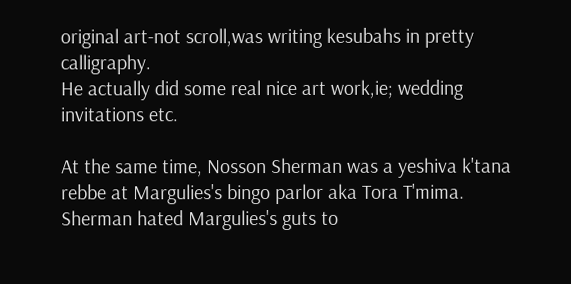original art-not scroll,was writing kesubahs in pretty calligraphy.
He actually did some real nice art work,ie; wedding invitations etc.

At the same time, Nosson Sherman was a yeshiva k'tana rebbe at Margulies's bingo parlor aka Tora T'mima.
Sherman hated Margulies's guts to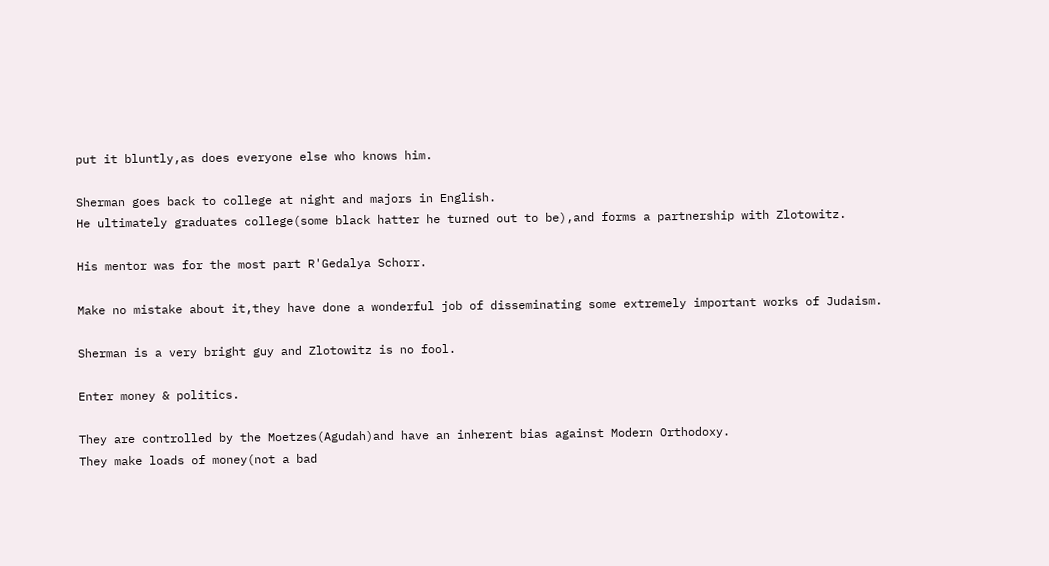put it bluntly,as does everyone else who knows him.

Sherman goes back to college at night and majors in English.
He ultimately graduates college(some black hatter he turned out to be),and forms a partnership with Zlotowitz.

His mentor was for the most part R'Gedalya Schorr.

Make no mistake about it,they have done a wonderful job of disseminating some extremely important works of Judaism.

Sherman is a very bright guy and Zlotowitz is no fool.

Enter money & politics.

They are controlled by the Moetzes(Agudah)and have an inherent bias against Modern Orthodoxy.
They make loads of money(not a bad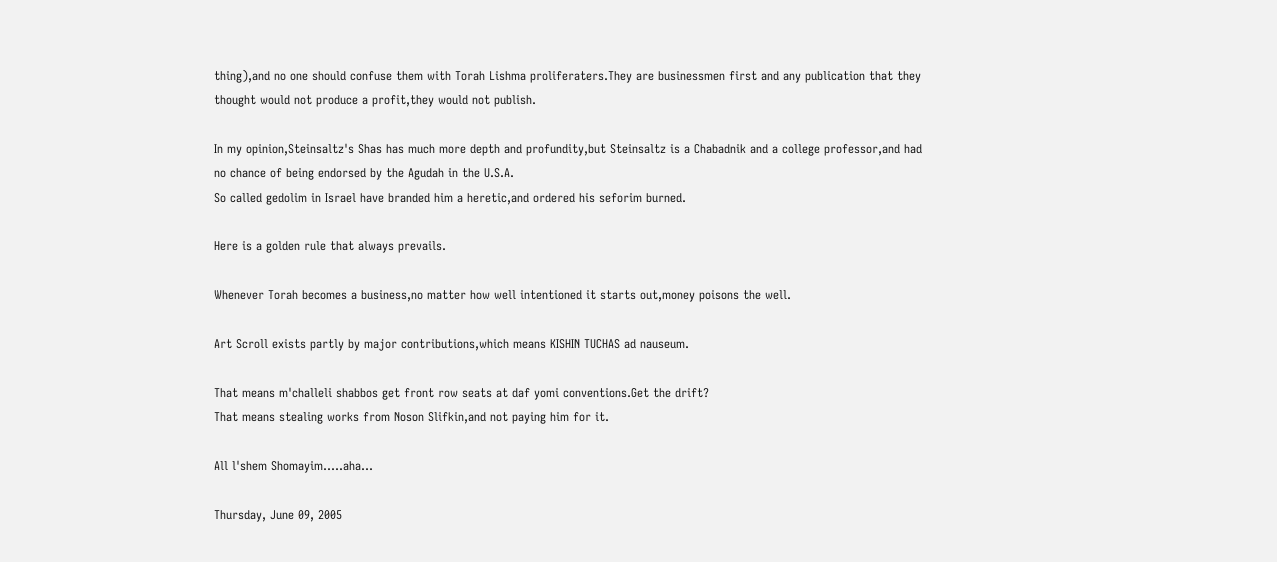thing),and no one should confuse them with Torah Lishma proliferaters.They are businessmen first and any publication that they thought would not produce a profit,they would not publish.

In my opinion,Steinsaltz's Shas has much more depth and profundity,but Steinsaltz is a Chabadnik and a college professor,and had no chance of being endorsed by the Agudah in the U.S.A.
So called gedolim in Israel have branded him a heretic,and ordered his seforim burned.

Here is a golden rule that always prevails.

Whenever Torah becomes a business,no matter how well intentioned it starts out,money poisons the well.

Art Scroll exists partly by major contributions,which means KISHIN TUCHAS ad nauseum.

That means m'challeli shabbos get front row seats at daf yomi conventions.Get the drift?
That means stealing works from Noson Slifkin,and not paying him for it.

All l'shem Shomayim.....aha...

Thursday, June 09, 2005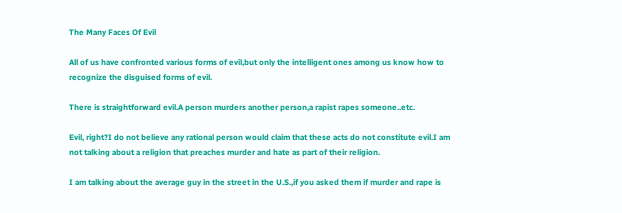The Many Faces Of Evil

All of us have confronted various forms of evil,but only the intelligent ones among us know how to recognize the disguised forms of evil.

There is straightforward evil.A person murders another person,a rapist rapes someone..etc.

Evil, right?I do not believe any rational person would claim that these acts do not constitute evil.I am not talking about a religion that preaches murder and hate as part of their religion.

I am talking about the average guy in the street in the U.S.,if you asked them if murder and rape is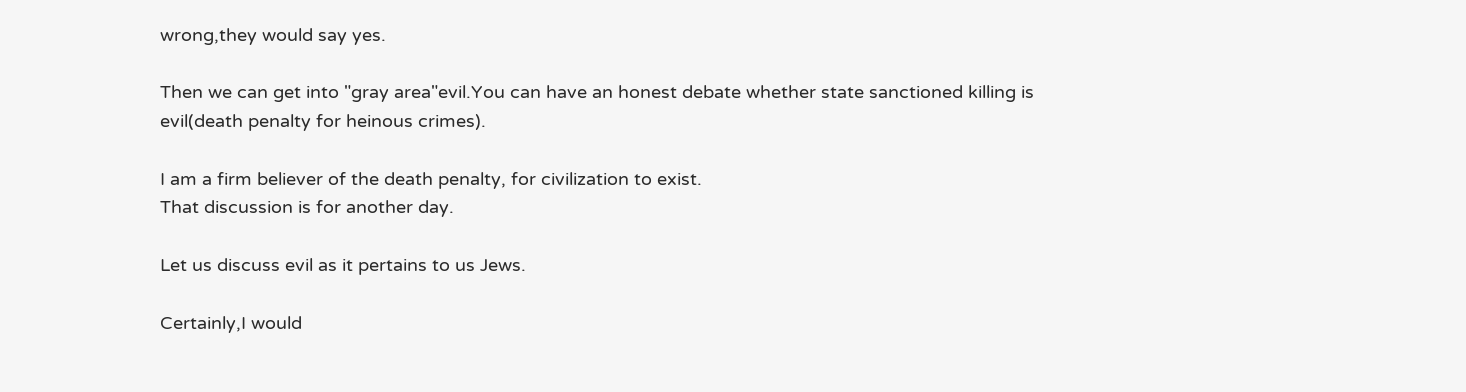wrong,they would say yes.

Then we can get into "gray area"evil.You can have an honest debate whether state sanctioned killing is evil(death penalty for heinous crimes).

I am a firm believer of the death penalty, for civilization to exist.
That discussion is for another day.

Let us discuss evil as it pertains to us Jews.

Certainly,I would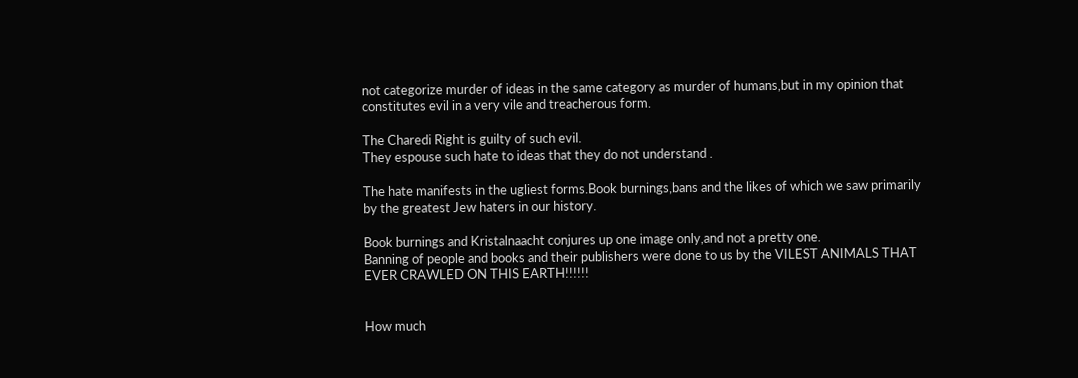not categorize murder of ideas in the same category as murder of humans,but in my opinion that constitutes evil in a very vile and treacherous form.

The Charedi Right is guilty of such evil.
They espouse such hate to ideas that they do not understand .

The hate manifests in the ugliest forms.Book burnings,bans and the likes of which we saw primarily by the greatest Jew haters in our history.

Book burnings and Kristalnaacht conjures up one image only,and not a pretty one.
Banning of people and books and their publishers were done to us by the VILEST ANIMALS THAT EVER CRAWLED ON THIS EARTH!!!!!!


How much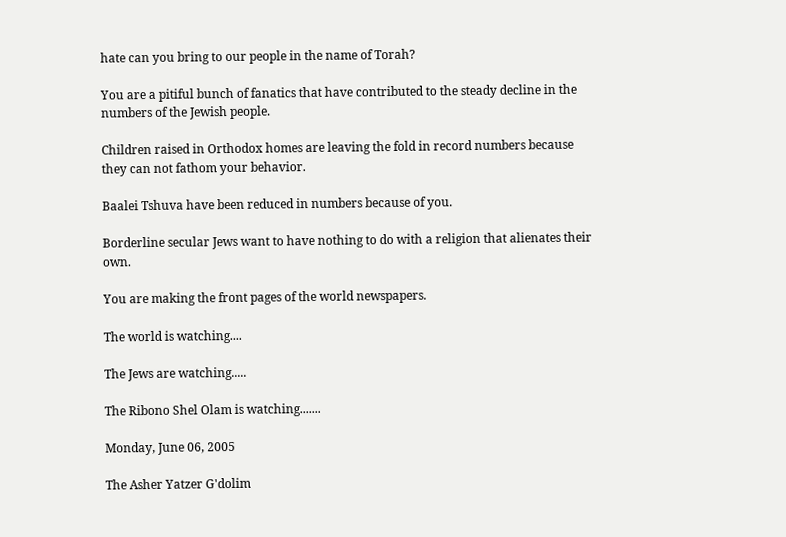hate can you bring to our people in the name of Torah?

You are a pitiful bunch of fanatics that have contributed to the steady decline in the numbers of the Jewish people.

Children raised in Orthodox homes are leaving the fold in record numbers because they can not fathom your behavior.

Baalei Tshuva have been reduced in numbers because of you.

Borderline secular Jews want to have nothing to do with a religion that alienates their own.

You are making the front pages of the world newspapers.

The world is watching....

The Jews are watching.....

The Ribono Shel Olam is watching.......

Monday, June 06, 2005

The Asher Yatzer G'dolim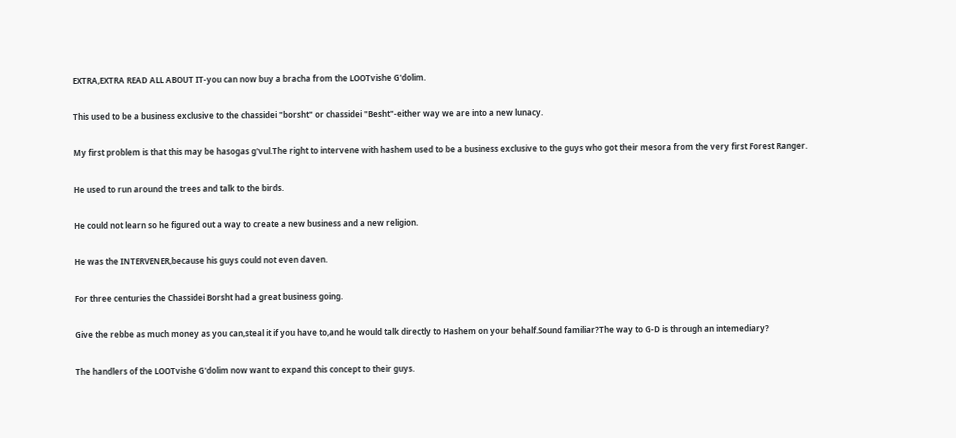EXTRA,EXTRA READ ALL ABOUT IT-you can now buy a bracha from the LOOTvishe G'dolim.

This used to be a business exclusive to the chassidei "borsht" or chassidei "Besht"-either way we are into a new lunacy.

My first problem is that this may be hasogas g'vul.The right to intervene with hashem used to be a business exclusive to the guys who got their mesora from the very first Forest Ranger.

He used to run around the trees and talk to the birds.

He could not learn so he figured out a way to create a new business and a new religion.

He was the INTERVENER,because his guys could not even daven.

For three centuries the Chassidei Borsht had a great business going.

Give the rebbe as much money as you can,steal it if you have to,and he would talk directly to Hashem on your behalf.Sound familiar?The way to G-D is through an intemediary?

The handlers of the LOOTvishe G'dolim now want to expand this concept to their guys.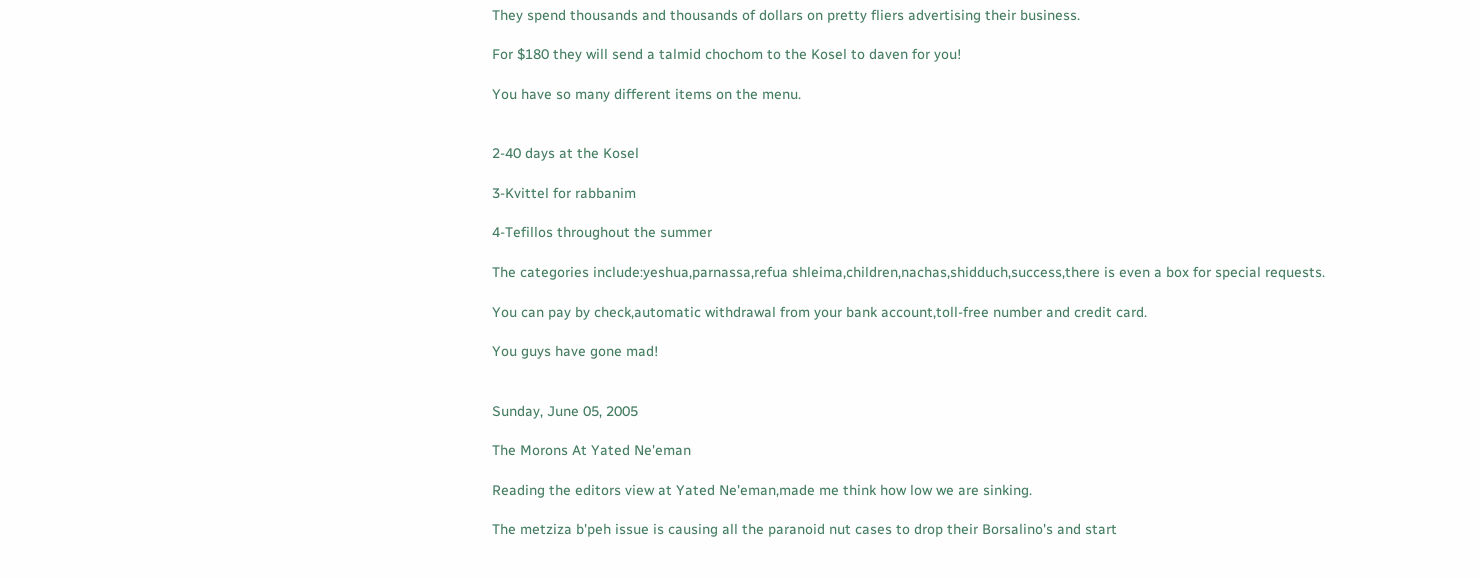They spend thousands and thousands of dollars on pretty fliers advertising their business.

For $180 they will send a talmid chochom to the Kosel to daven for you!

You have so many different items on the menu.


2-40 days at the Kosel

3-Kvittel for rabbanim

4-Tefillos throughout the summer

The categories include:yeshua,parnassa,refua shleima,children,nachas,shidduch,success,there is even a box for special requests.

You can pay by check,automatic withdrawal from your bank account,toll-free number and credit card.

You guys have gone mad!


Sunday, June 05, 2005

The Morons At Yated Ne'eman

Reading the editors view at Yated Ne'eman,made me think how low we are sinking.

The metziza b'peh issue is causing all the paranoid nut cases to drop their Borsalino's and start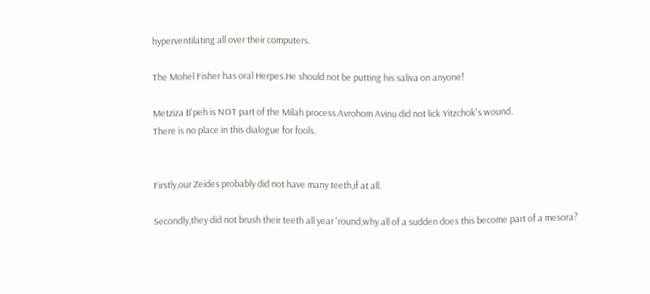hyperventilating all over their computers.

The Mohel Fisher has oral Herpes.He should not be putting his saliva on anyone!

Metziza B'peh is NOT part of the Milah process.Avrohom Avinu did not lick Yitzchok's wound.
There is no place in this dialogue for fools.


Firstly,our Zeides probably did not have many teeth,if at all.

Secondly,they did not brush their teeth all year 'round,why all of a sudden does this become part of a mesora?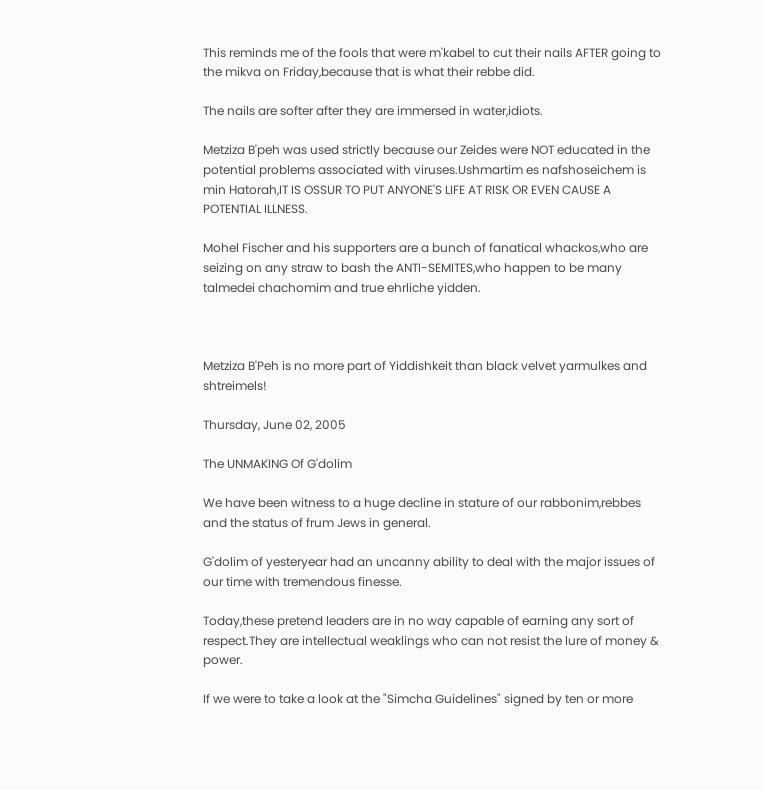This reminds me of the fools that were m'kabel to cut their nails AFTER going to the mikva on Friday,because that is what their rebbe did.

The nails are softer after they are immersed in water,idiots.

Metziza B'peh was used strictly because our Zeides were NOT educated in the potential problems associated with viruses.Ushmartim es nafshoseichem is min Hatorah,IT IS OSSUR TO PUT ANYONE'S LIFE AT RISK OR EVEN CAUSE A POTENTIAL ILLNESS.

Mohel Fischer and his supporters are a bunch of fanatical whackos,who are seizing on any straw to bash the ANTI-SEMITES,who happen to be many talmedei chachomim and true ehrliche yidden.



Metziza B'Peh is no more part of Yiddishkeit than black velvet yarmulkes and shtreimels!

Thursday, June 02, 2005

The UNMAKING Of G'dolim

We have been witness to a huge decline in stature of our rabbonim,rebbes and the status of frum Jews in general.

G'dolim of yesteryear had an uncanny ability to deal with the major issues of our time with tremendous finesse.

Today,these pretend leaders are in no way capable of earning any sort of respect.They are intellectual weaklings who can not resist the lure of money & power.

If we were to take a look at the "Simcha Guidelines" signed by ten or more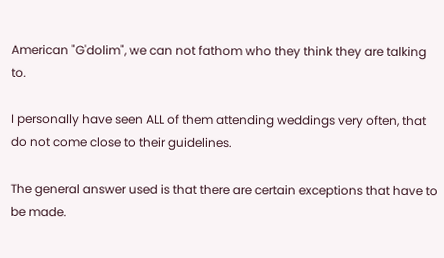American "G'dolim", we can not fathom who they think they are talking to.

I personally have seen ALL of them attending weddings very often, that do not come close to their guidelines.

The general answer used is that there are certain exceptions that have to be made.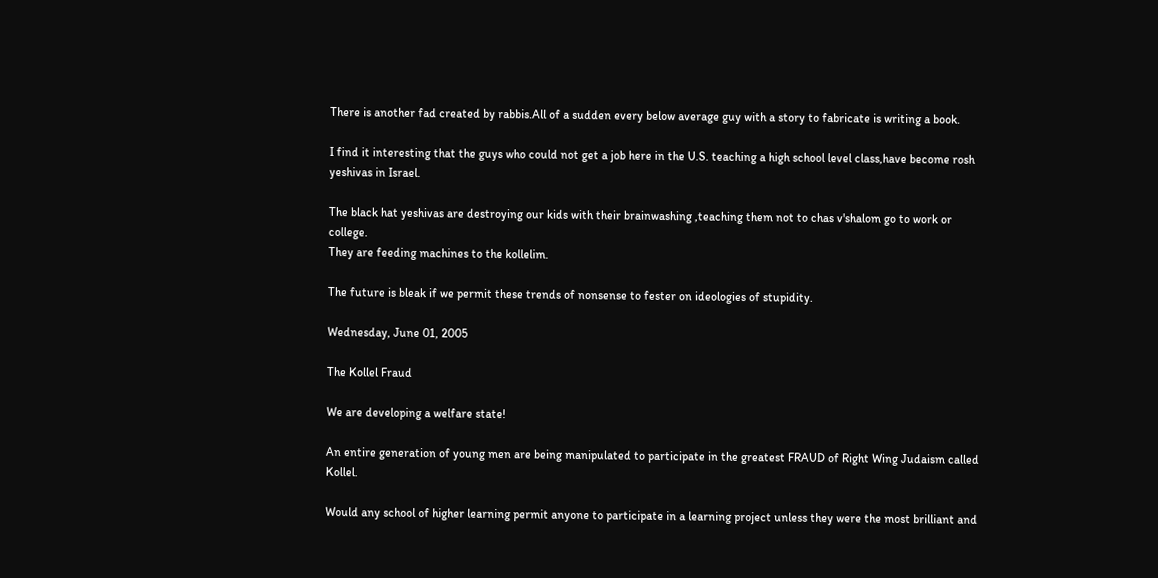There is another fad created by rabbis.All of a sudden every below average guy with a story to fabricate is writing a book.

I find it interesting that the guys who could not get a job here in the U.S. teaching a high school level class,have become rosh yeshivas in Israel.

The black hat yeshivas are destroying our kids with their brainwashing ,teaching them not to chas v'shalom go to work or college.
They are feeding machines to the kollelim.

The future is bleak if we permit these trends of nonsense to fester on ideologies of stupidity.

Wednesday, June 01, 2005

The Kollel Fraud

We are developing a welfare state!

An entire generation of young men are being manipulated to participate in the greatest FRAUD of Right Wing Judaism called Kollel.

Would any school of higher learning permit anyone to participate in a learning project unless they were the most brilliant and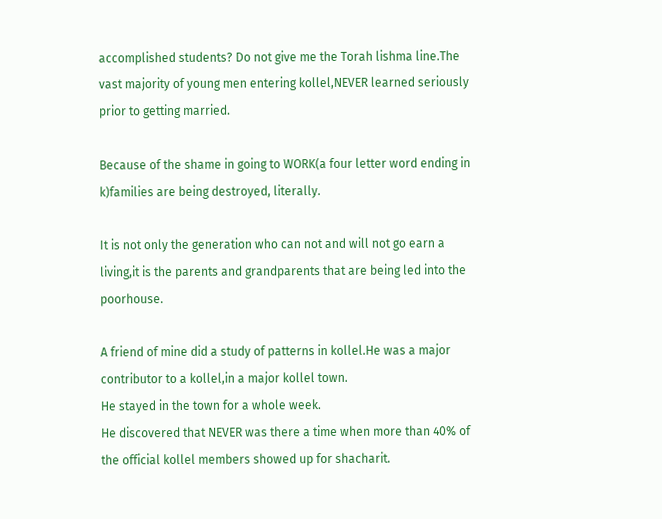accomplished students? Do not give me the Torah lishma line.The vast majority of young men entering kollel,NEVER learned seriously prior to getting married.

Because of the shame in going to WORK(a four letter word ending in k)families are being destroyed, literally.

It is not only the generation who can not and will not go earn a living,it is the parents and grandparents that are being led into the poorhouse.

A friend of mine did a study of patterns in kollel.He was a major contributor to a kollel,in a major kollel town.
He stayed in the town for a whole week.
He discovered that NEVER was there a time when more than 40% of the official kollel members showed up for shacharit.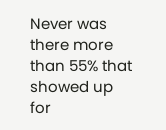Never was there more than 55% that showed up for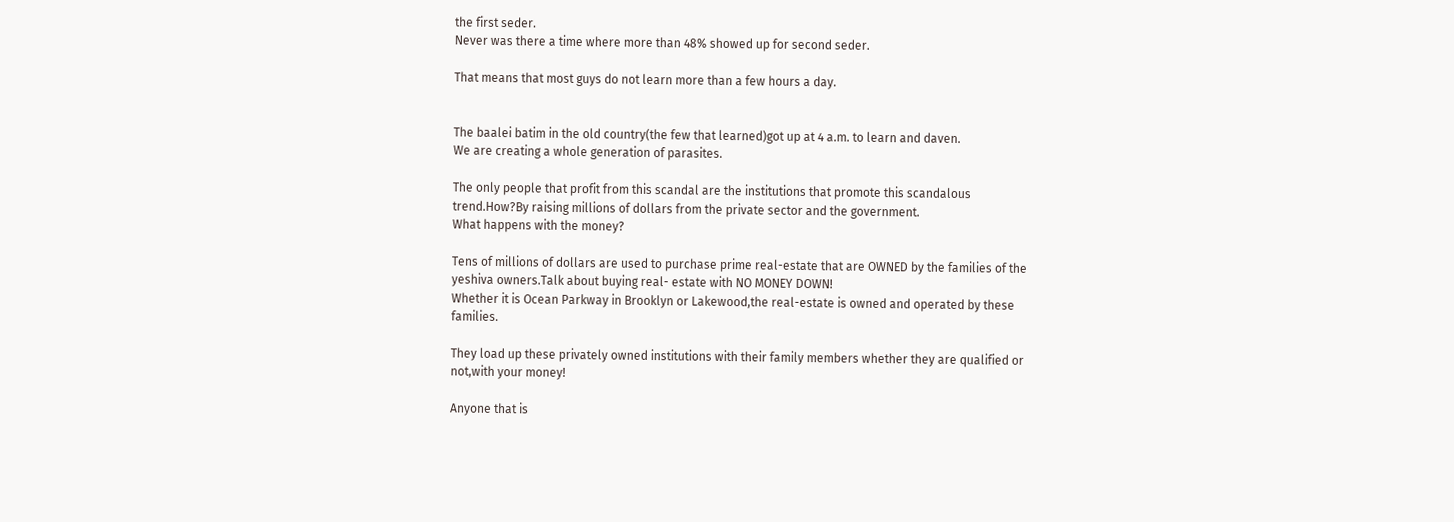the first seder.
Never was there a time where more than 48% showed up for second seder.

That means that most guys do not learn more than a few hours a day.


The baalei batim in the old country(the few that learned)got up at 4 a.m. to learn and daven.
We are creating a whole generation of parasites.

The only people that profit from this scandal are the institutions that promote this scandalous trend.How?By raising millions of dollars from the private sector and the government.
What happens with the money?

Tens of millions of dollars are used to purchase prime real-estate that are OWNED by the families of the yeshiva owners.Talk about buying real- estate with NO MONEY DOWN!
Whether it is Ocean Parkway in Brooklyn or Lakewood,the real-estate is owned and operated by these families.

They load up these privately owned institutions with their family members whether they are qualified or not,with your money!

Anyone that is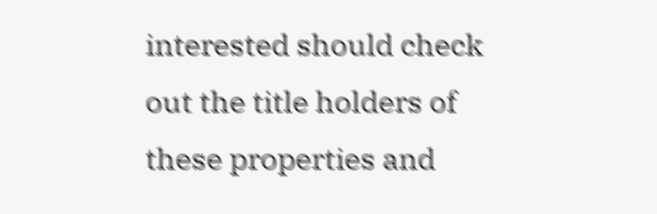interested should check out the title holders of these properties and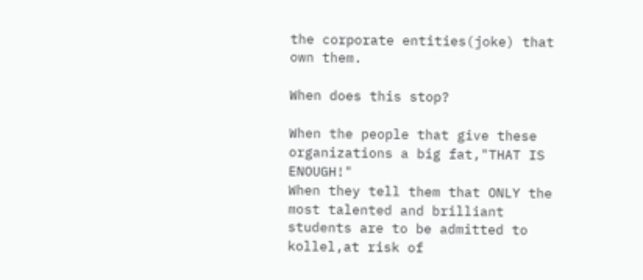the corporate entities(joke) that own them.

When does this stop?

When the people that give these organizations a big fat,"THAT IS ENOUGH!"
When they tell them that ONLY the most talented and brilliant students are to be admitted to kollel,at risk of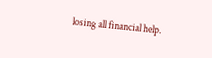losing all financial help.